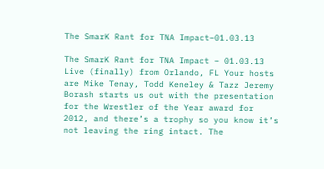The SmarK Rant for TNA Impact–01.03.13

The SmarK Rant for TNA Impact – 01.03.13 Live (finally) from Orlando, FL Your hosts are Mike Tenay, Todd Keneley & Tazz Jeremy Borash starts us out with the presentation for the Wrestler of the Year award for 2012, and there’s a trophy so you know it’s not leaving the ring intact. The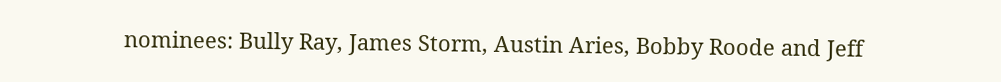nominees: Bully Ray, James Storm, Austin Aries, Bobby Roode and Jeff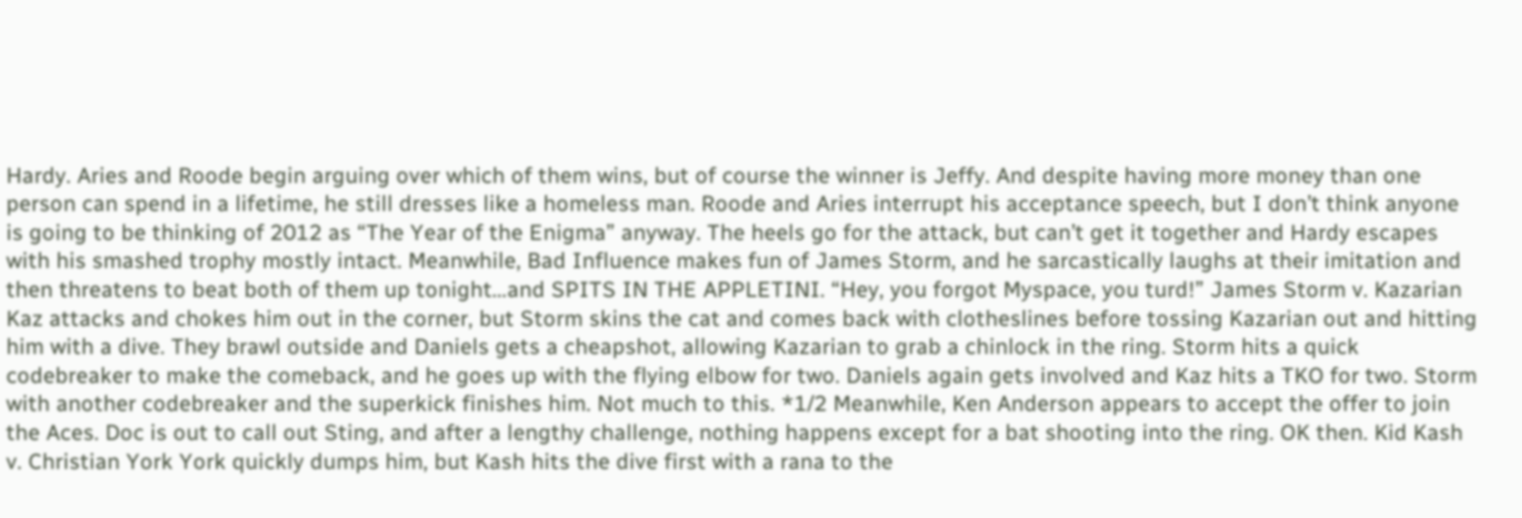Hardy. Aries and Roode begin arguing over which of them wins, but of course the winner is Jeffy. And despite having more money than one person can spend in a lifetime, he still dresses like a homeless man. Roode and Aries interrupt his acceptance speech, but I don’t think anyone is going to be thinking of 2012 as “The Year of the Enigma” anyway. The heels go for the attack, but can’t get it together and Hardy escapes with his smashed trophy mostly intact. Meanwhile, Bad Influence makes fun of James Storm, and he sarcastically laughs at their imitation and then threatens to beat both of them up tonight…and SPITS IN THE APPLETINI. “Hey, you forgot Myspace, you turd!” James Storm v. Kazarian Kaz attacks and chokes him out in the corner, but Storm skins the cat and comes back with clotheslines before tossing Kazarian out and hitting him with a dive. They brawl outside and Daniels gets a cheapshot, allowing Kazarian to grab a chinlock in the ring. Storm hits a quick codebreaker to make the comeback, and he goes up with the flying elbow for two. Daniels again gets involved and Kaz hits a TKO for two. Storm with another codebreaker and the superkick finishes him. Not much to this. *1/2 Meanwhile, Ken Anderson appears to accept the offer to join the Aces. Doc is out to call out Sting, and after a lengthy challenge, nothing happens except for a bat shooting into the ring. OK then. Kid Kash v. Christian York York quickly dumps him, but Kash hits the dive first with a rana to the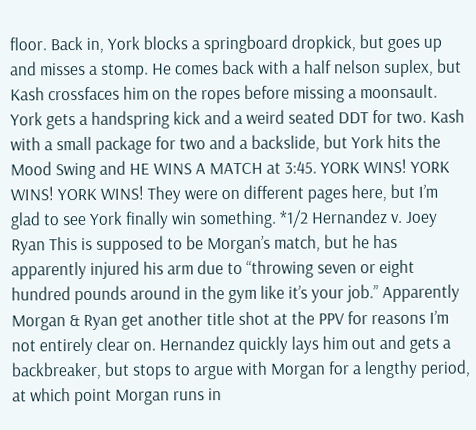floor. Back in, York blocks a springboard dropkick, but goes up and misses a stomp. He comes back with a half nelson suplex, but Kash crossfaces him on the ropes before missing a moonsault. York gets a handspring kick and a weird seated DDT for two. Kash with a small package for two and a backslide, but York hits the Mood Swing and HE WINS A MATCH at 3:45. YORK WINS! YORK WINS! YORK WINS! They were on different pages here, but I’m glad to see York finally win something. *1/2 Hernandez v. Joey Ryan This is supposed to be Morgan’s match, but he has apparently injured his arm due to “throwing seven or eight hundred pounds around in the gym like it’s your job.” Apparently Morgan & Ryan get another title shot at the PPV for reasons I’m not entirely clear on. Hernandez quickly lays him out and gets a backbreaker, but stops to argue with Morgan for a lengthy period, at which point Morgan runs in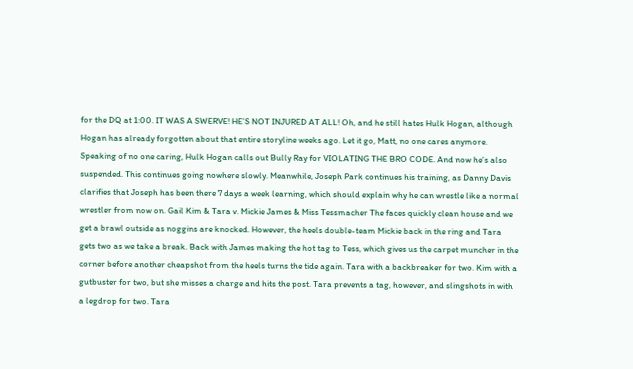for the DQ at 1:00. IT WAS A SWERVE! HE’S NOT INJURED AT ALL! Oh, and he still hates Hulk Hogan, although Hogan has already forgotten about that entire storyline weeks ago. Let it go, Matt, no one cares anymore. Speaking of no one caring, Hulk Hogan calls out Bully Ray for VIOLATING THE BRO CODE. And now he’s also suspended. This continues going nowhere slowly. Meanwhile, Joseph Park continues his training, as Danny Davis clarifies that Joseph has been there 7 days a week learning, which should explain why he can wrestle like a normal wrestler from now on. Gail Kim & Tara v. Mickie James & Miss Tessmacher The faces quickly clean house and we get a brawl outside as noggins are knocked. However, the heels double-team Mickie back in the ring and Tara gets two as we take a break. Back with James making the hot tag to Tess, which gives us the carpet muncher in the corner before another cheapshot from the heels turns the tide again. Tara with a backbreaker for two. Kim with a gutbuster for two, but she misses a charge and hits the post. Tara prevents a tag, however, and slingshots in with a legdrop for two. Tara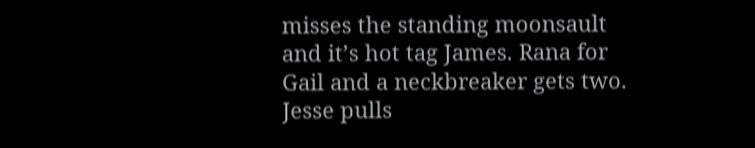misses the standing moonsault and it’s hot tag James. Rana for Gail and a neckbreaker gets two. Jesse pulls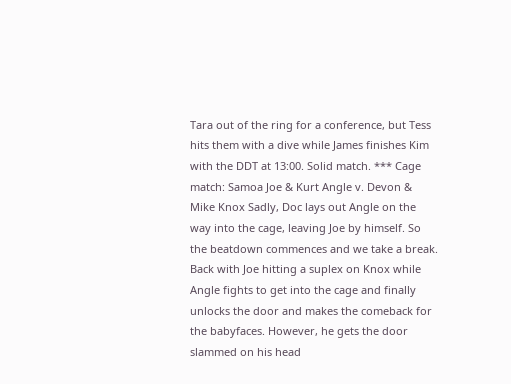Tara out of the ring for a conference, but Tess hits them with a dive while James finishes Kim with the DDT at 13:00. Solid match. *** Cage match: Samoa Joe & Kurt Angle v. Devon & Mike Knox Sadly, Doc lays out Angle on the way into the cage, leaving Joe by himself. So the beatdown commences and we take a break. Back with Joe hitting a suplex on Knox while Angle fights to get into the cage and finally unlocks the door and makes the comeback for the babyfaces. However, he gets the door slammed on his head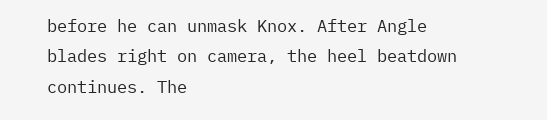before he can unmask Knox. After Angle blades right on camera, the heel beatdown continues. The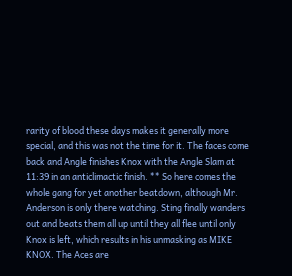rarity of blood these days makes it generally more special, and this was not the time for it. The faces come back and Angle finishes Knox with the Angle Slam at 11:39 in an anticlimactic finish. ** So here comes the whole gang for yet another beatdown, although Mr. Anderson is only there watching. Sting finally wanders out and beats them all up until they all flee until only Knox is left, which results in his unmasking as MIKE KNOX. The Aces are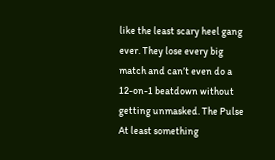like the least scary heel gang ever. They lose every big match and can’t even do a 12-on-1 beatdown without getting unmasked. The Pulse At least something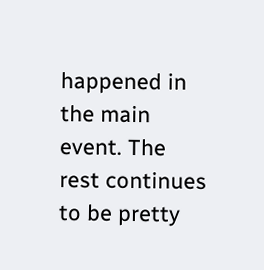happened in the main event. The rest continues to be pretty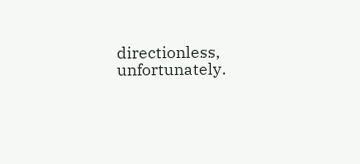directionless, unfortunately.